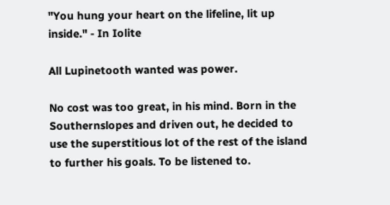"You hung your heart on the lifeline, lit up inside." - In Iolite

All Lupinetooth wanted was power.

No cost was too great, in his mind. Born in the Southernslopes and driven out, he decided to use the superstitious lot of the rest of the island to further his goals. To be listened to.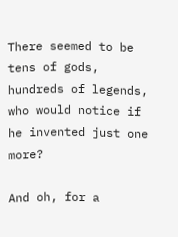There seemed to be tens of gods, hundreds of legends, who would notice if he invented just one more?

And oh, for a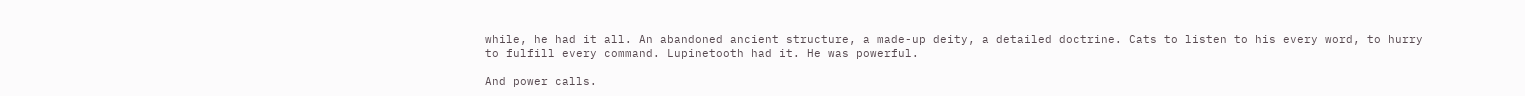while, he had it all. An abandoned ancient structure, a made-up deity, a detailed doctrine. Cats to listen to his every word, to hurry to fulfill every command. Lupinetooth had it. He was powerful.

And power calls.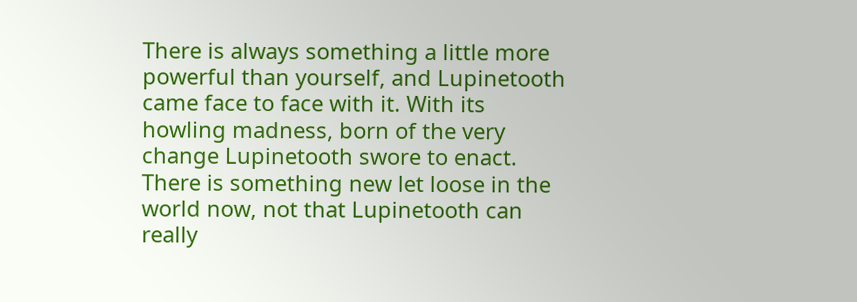There is always something a little more powerful than yourself, and Lupinetooth came face to face with it. With its howling madness, born of the very change Lupinetooth swore to enact. There is something new let loose in the world now, not that Lupinetooth can really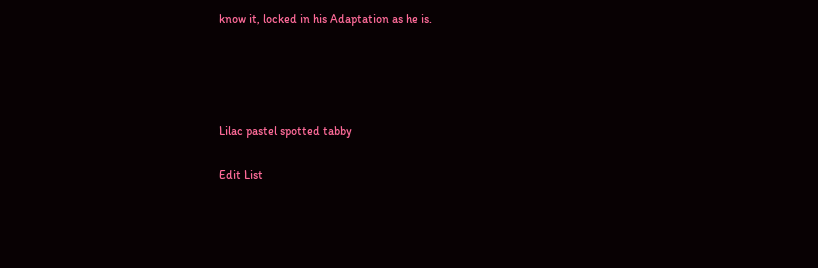know it, locked in his Adaptation as he is.




Lilac pastel spotted tabby

Edit List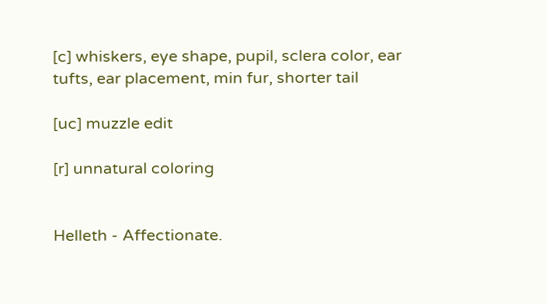[c] whiskers, eye shape, pupil, sclera color, ear tufts, ear placement, min fur, shorter tail

[uc] muzzle edit

[r] unnatural coloring


Helleth - Affectionate.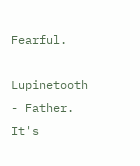Fearful.

Lupinetooth - Father. It's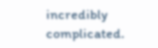incredibly complicated.